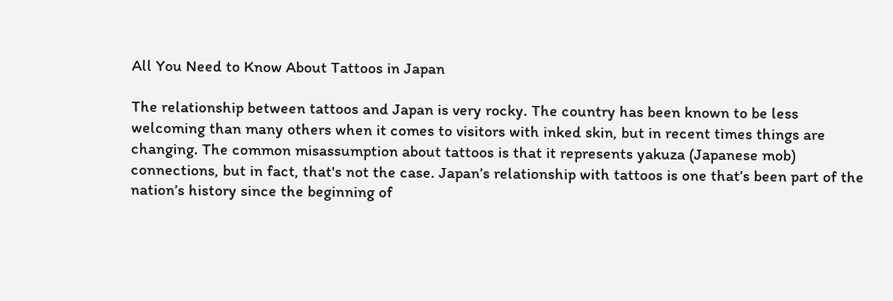All You Need to Know About Tattoos in Japan

The relationship between tattoos and Japan is very rocky. The country has been known to be less welcoming than many others when it comes to visitors with inked skin, but in recent times things are changing. The common misassumption about tattoos is that it represents yakuza (Japanese mob) connections, but in fact, that's not the case. Japan’s relationship with tattoos is one that’s been part of the nation’s history since the beginning of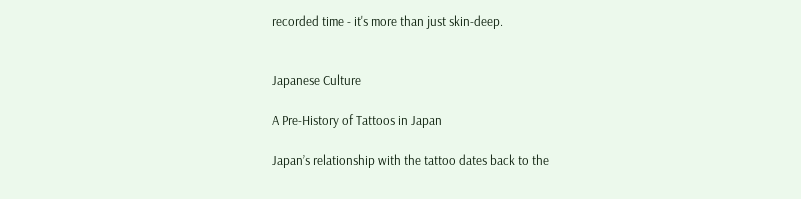recorded time - it's more than just skin-deep.


Japanese Culture

A Pre-History of Tattoos in Japan

Japan’s relationship with the tattoo dates back to the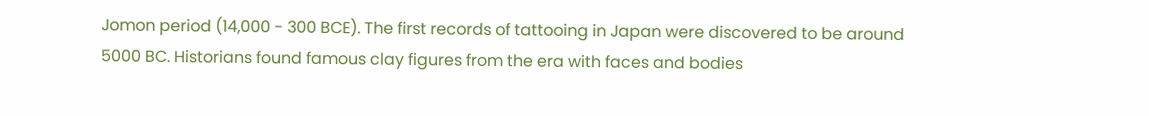Jomon period (14,000 - 300 BCE). The first records of tattooing in Japan were discovered to be around 5000 BC. Historians found famous clay figures from the era with faces and bodies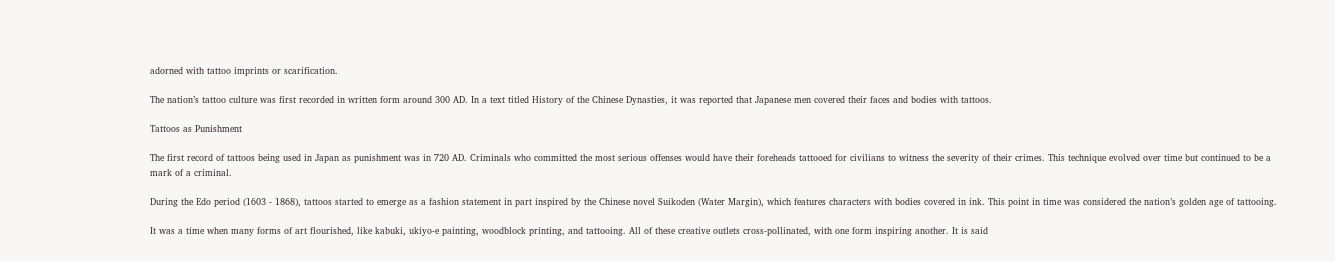adorned with tattoo imprints or scarification.

The nation’s tattoo culture was first recorded in written form around 300 AD. In a text titled History of the Chinese Dynasties, it was reported that Japanese men covered their faces and bodies with tattoos.

Tattoos as Punishment

The first record of tattoos being used in Japan as punishment was in 720 AD. Criminals who committed the most serious offenses would have their foreheads tattooed for civilians to witness the severity of their crimes. This technique evolved over time but continued to be a mark of a criminal.

During the Edo period (1603 - 1868), tattoos started to emerge as a fashion statement in part inspired by the Chinese novel Suikoden (Water Margin), which features characters with bodies covered in ink. This point in time was considered the nation’s golden age of tattooing.

It was a time when many forms of art flourished, like kabuki, ukiyo-e painting, woodblock printing, and tattooing. All of these creative outlets cross-pollinated, with one form inspiring another. It is said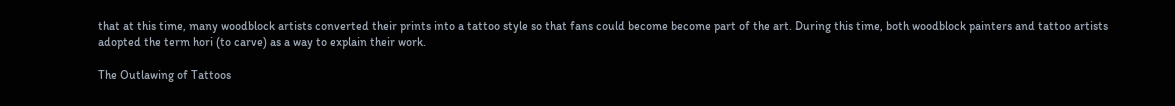that at this time, many woodblock artists converted their prints into a tattoo style so that fans could become become part of the art. During this time, both woodblock painters and tattoo artists adopted the term hori (to carve) as a way to explain their work.

The Outlawing of Tattoos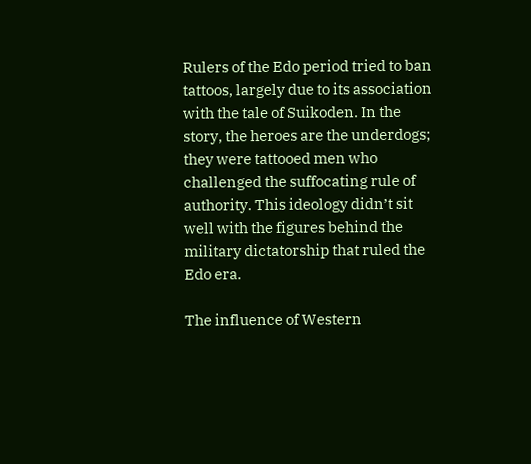Rulers of the Edo period tried to ban tattoos, largely due to its association with the tale of Suikoden. In the story, the heroes are the underdogs; they were tattooed men who challenged the suffocating rule of authority. This ideology didn’t sit well with the figures behind the military dictatorship that ruled the Edo era.

The influence of Western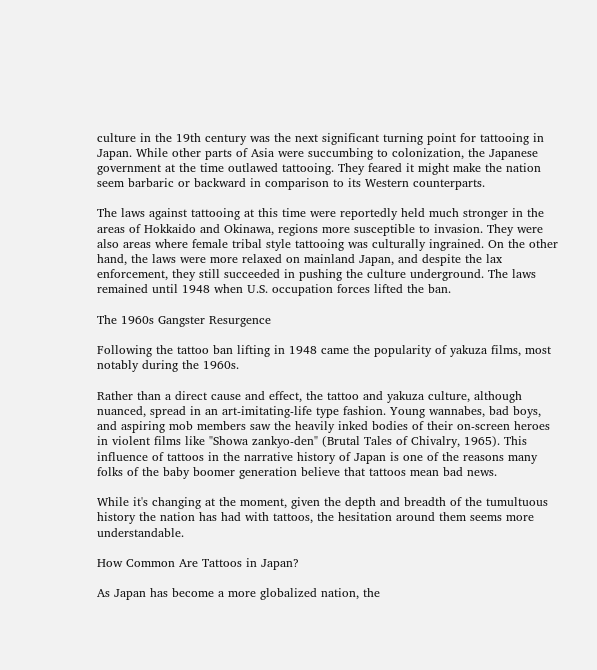culture in the 19th century was the next significant turning point for tattooing in Japan. While other parts of Asia were succumbing to colonization, the Japanese government at the time outlawed tattooing. They feared it might make the nation seem barbaric or backward in comparison to its Western counterparts.

The laws against tattooing at this time were reportedly held much stronger in the areas of Hokkaido and Okinawa, regions more susceptible to invasion. They were also areas where female tribal style tattooing was culturally ingrained. On the other hand, the laws were more relaxed on mainland Japan, and despite the lax enforcement, they still succeeded in pushing the culture underground. The laws remained until 1948 when U.S. occupation forces lifted the ban.

The 1960s Gangster Resurgence

Following the tattoo ban lifting in 1948 came the popularity of yakuza films, most notably during the 1960s.

Rather than a direct cause and effect, the tattoo and yakuza culture, although nuanced, spread in an art-imitating-life type fashion. Young wannabes, bad boys, and aspiring mob members saw the heavily inked bodies of their on-screen heroes in violent films like "Showa zankyo-den" (Brutal Tales of Chivalry, 1965). This influence of tattoos in the narrative history of Japan is one of the reasons many folks of the baby boomer generation believe that tattoos mean bad news.

While it's changing at the moment, given the depth and breadth of the tumultuous history the nation has had with tattoos, the hesitation around them seems more understandable.

How Common Are Tattoos in Japan?

As Japan has become a more globalized nation, the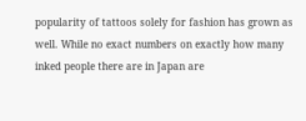popularity of tattoos solely for fashion has grown as well. While no exact numbers on exactly how many inked people there are in Japan are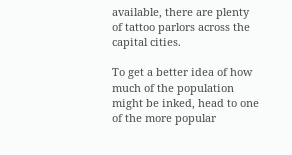available, there are plenty of tattoo parlors across the capital cities.

To get a better idea of how much of the population might be inked, head to one of the more popular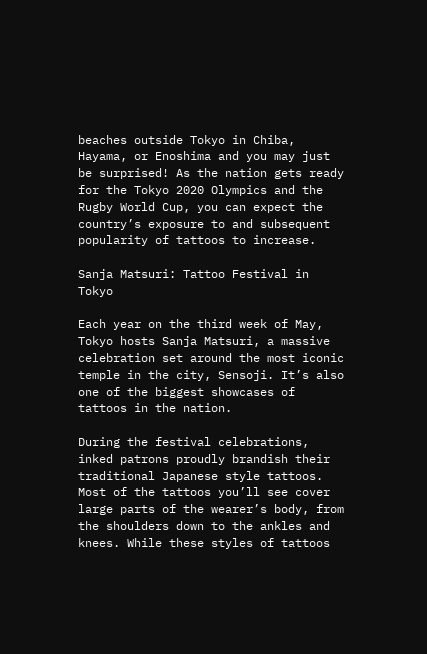beaches outside Tokyo in Chiba, Hayama, or Enoshima and you may just be surprised! As the nation gets ready for the Tokyo 2020 Olympics and the Rugby World Cup, you can expect the country’s exposure to and subsequent popularity of tattoos to increase.

Sanja Matsuri: Tattoo Festival in Tokyo

Each year on the third week of May, Tokyo hosts Sanja Matsuri, a massive celebration set around the most iconic temple in the city, Sensoji. It’s also one of the biggest showcases of tattoos in the nation.

During the festival celebrations, inked patrons proudly brandish their traditional Japanese style tattoos. Most of the tattoos you’ll see cover large parts of the wearer’s body, from the shoulders down to the ankles and knees. While these styles of tattoos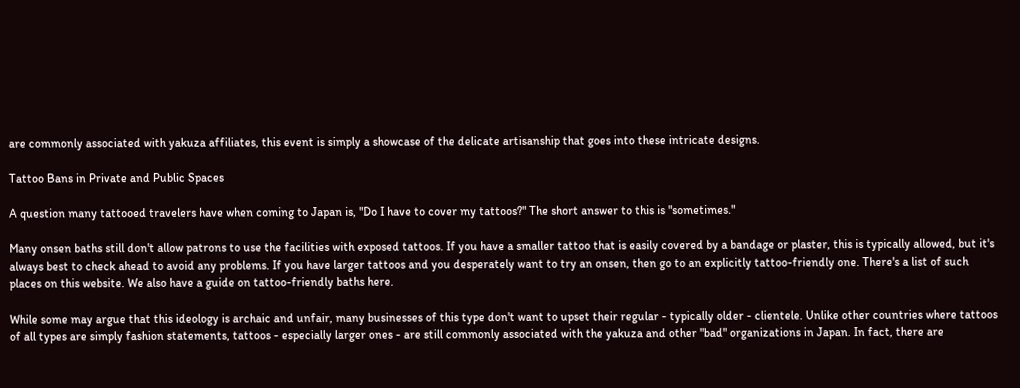are commonly associated with yakuza affiliates, this event is simply a showcase of the delicate artisanship that goes into these intricate designs.

Tattoo Bans in Private and Public Spaces

A question many tattooed travelers have when coming to Japan is, "Do I have to cover my tattoos?" The short answer to this is "sometimes."

Many onsen baths still don't allow patrons to use the facilities with exposed tattoos. If you have a smaller tattoo that is easily covered by a bandage or plaster, this is typically allowed, but it's always best to check ahead to avoid any problems. If you have larger tattoos and you desperately want to try an onsen, then go to an explicitly tattoo-friendly one. There's a list of such places on this website. We also have a guide on tattoo-friendly baths here.

While some may argue that this ideology is archaic and unfair, many businesses of this type don't want to upset their regular - typically older - clientele. Unlike other countries where tattoos of all types are simply fashion statements, tattoos - especially larger ones - are still commonly associated with the yakuza and other "bad" organizations in Japan. In fact, there are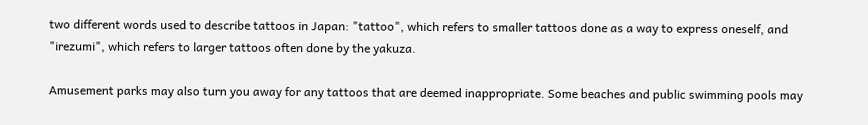two different words used to describe tattoos in Japan: "tattoo", which refers to smaller tattoos done as a way to express oneself, and "irezumi", which refers to larger tattoos often done by the yakuza.

Amusement parks may also turn you away for any tattoos that are deemed inappropriate. Some beaches and public swimming pools may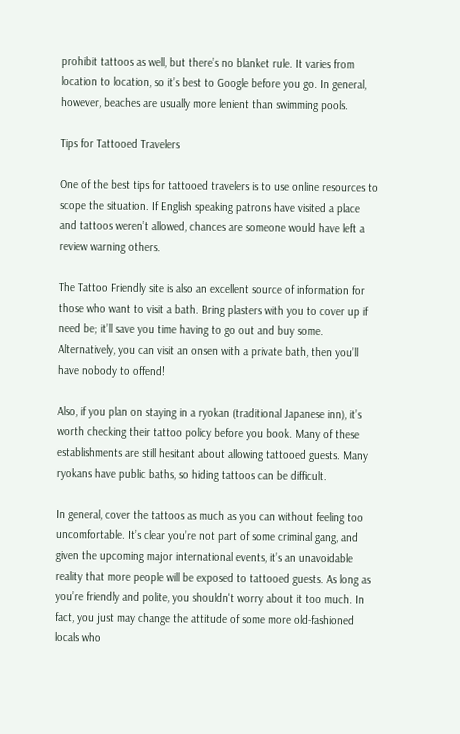prohibit tattoos as well, but there’s no blanket rule. It varies from location to location, so it’s best to Google before you go. In general, however, beaches are usually more lenient than swimming pools.

Tips for Tattooed Travelers

One of the best tips for tattooed travelers is to use online resources to scope the situation. If English speaking patrons have visited a place and tattoos weren’t allowed, chances are someone would have left a review warning others.

The Tattoo Friendly site is also an excellent source of information for those who want to visit a bath. Bring plasters with you to cover up if need be; it’ll save you time having to go out and buy some. Alternatively, you can visit an onsen with a private bath, then you’ll have nobody to offend!

Also, if you plan on staying in a ryokan (traditional Japanese inn), it’s worth checking their tattoo policy before you book. Many of these establishments are still hesitant about allowing tattooed guests. Many ryokans have public baths, so hiding tattoos can be difficult.

In general, cover the tattoos as much as you can without feeling too uncomfortable. It’s clear you’re not part of some criminal gang, and given the upcoming major international events, it’s an unavoidable reality that more people will be exposed to tattooed guests. As long as you’re friendly and polite, you shouldn't worry about it too much. In fact, you just may change the attitude of some more old-fashioned locals who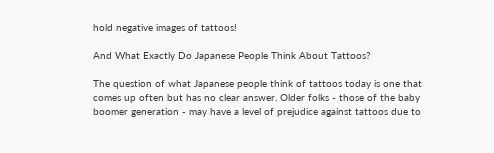hold negative images of tattoos!

And What Exactly Do Japanese People Think About Tattoos?

The question of what Japanese people think of tattoos today is one that comes up often but has no clear answer. Older folks - those of the baby boomer generation - may have a level of prejudice against tattoos due to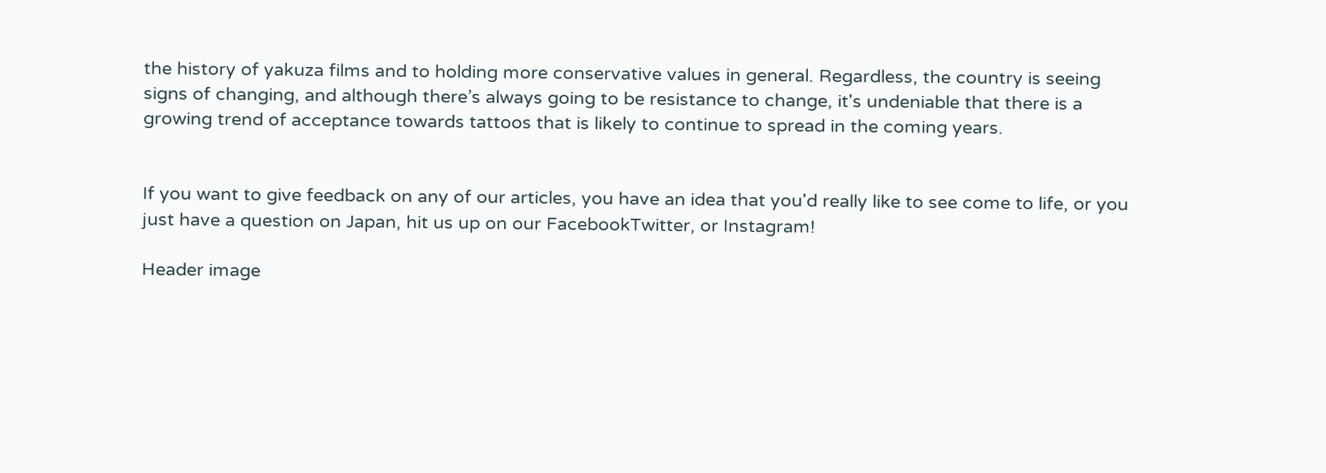the history of yakuza films and to holding more conservative values in general. Regardless, the country is seeing signs of changing, and although there’s always going to be resistance to change, it's undeniable that there is a growing trend of acceptance towards tattoos that is likely to continue to spread in the coming years.


If you want to give feedback on any of our articles, you have an idea that you'd really like to see come to life, or you just have a question on Japan, hit us up on our FacebookTwitter, or Instagram!

Header image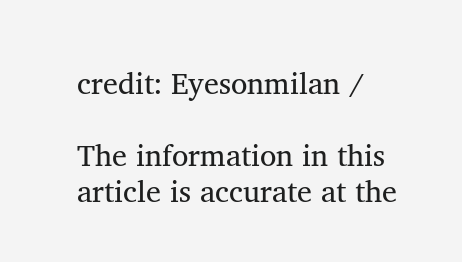credit: Eyesonmilan /

The information in this article is accurate at the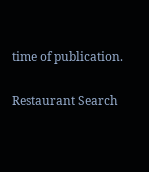time of publication.

Restaurant Search